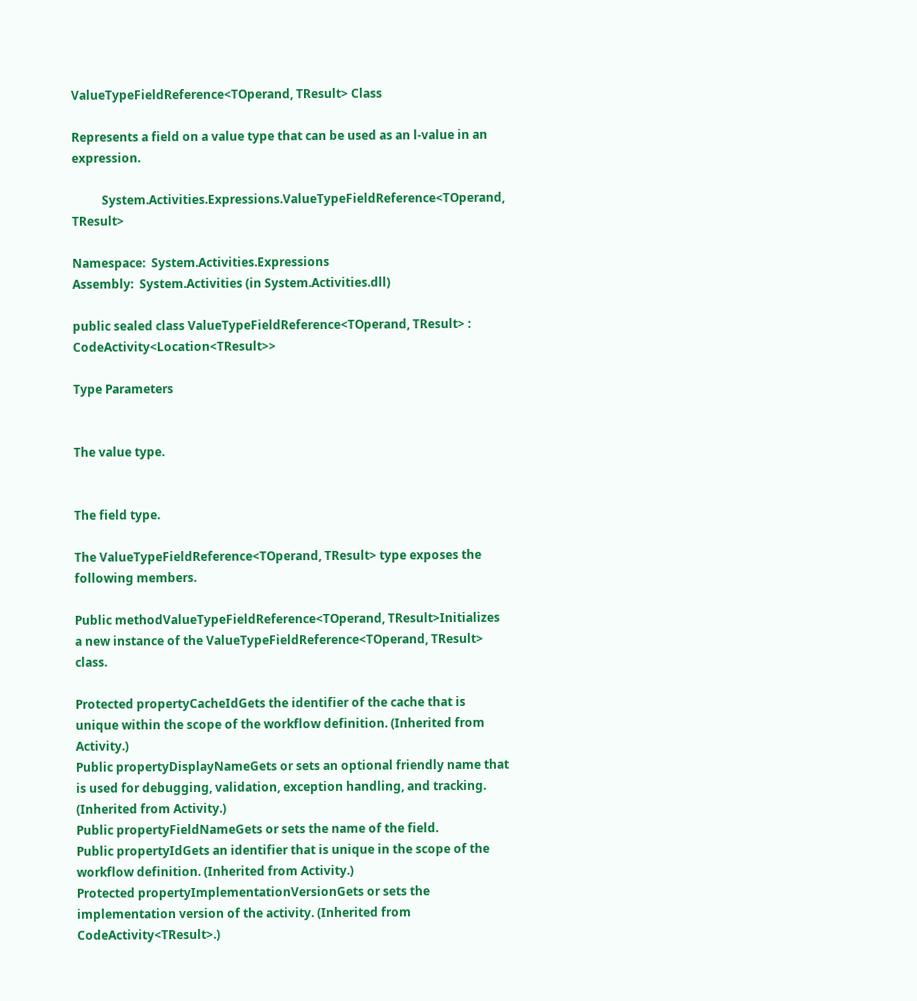ValueTypeFieldReference<TOperand, TResult> Class

Represents a field on a value type that can be used as an l-value in an expression.

          System.Activities.Expressions.ValueTypeFieldReference<TOperand, TResult>

Namespace:  System.Activities.Expressions
Assembly:  System.Activities (in System.Activities.dll)

public sealed class ValueTypeFieldReference<TOperand, TResult> : CodeActivity<Location<TResult>>

Type Parameters


The value type.


The field type.

The ValueTypeFieldReference<TOperand, TResult> type exposes the following members.

Public methodValueTypeFieldReference<TOperand, TResult>Initializes a new instance of the ValueTypeFieldReference<TOperand, TResult> class.

Protected propertyCacheIdGets the identifier of the cache that is unique within the scope of the workflow definition. (Inherited from Activity.)
Public propertyDisplayNameGets or sets an optional friendly name that is used for debugging, validation, exception handling, and tracking. (Inherited from Activity.)
Public propertyFieldNameGets or sets the name of the field.
Public propertyIdGets an identifier that is unique in the scope of the workflow definition. (Inherited from Activity.)
Protected propertyImplementationVersionGets or sets the implementation version of the activity. (Inherited from CodeActivity<TResult>.)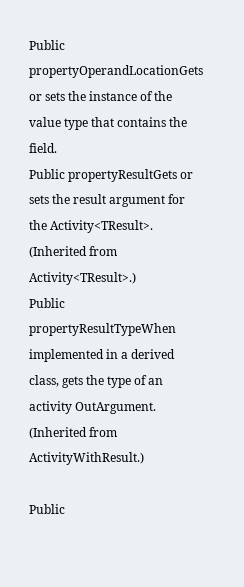Public propertyOperandLocationGets or sets the instance of the value type that contains the field.
Public propertyResultGets or sets the result argument for the Activity<TResult>. (Inherited from Activity<TResult>.)
Public propertyResultTypeWhen implemented in a derived class, gets the type of an activity OutArgument. (Inherited from ActivityWithResult.)

Public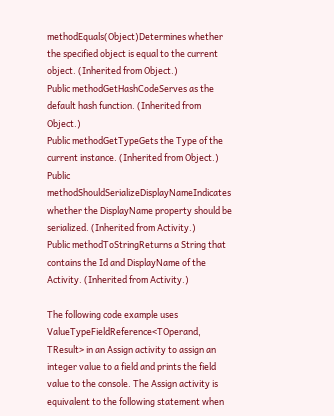methodEquals(Object)Determines whether the specified object is equal to the current object. (Inherited from Object.)
Public methodGetHashCodeServes as the default hash function. (Inherited from Object.)
Public methodGetTypeGets the Type of the current instance. (Inherited from Object.)
Public methodShouldSerializeDisplayNameIndicates whether the DisplayName property should be serialized. (Inherited from Activity.)
Public methodToStringReturns a String that contains the Id and DisplayName of the Activity. (Inherited from Activity.)

The following code example uses ValueTypeFieldReference<TOperand, TResult> in an Assign activity to assign an integer value to a field and prints the field value to the console. The Assign activity is equivalent to the following statement when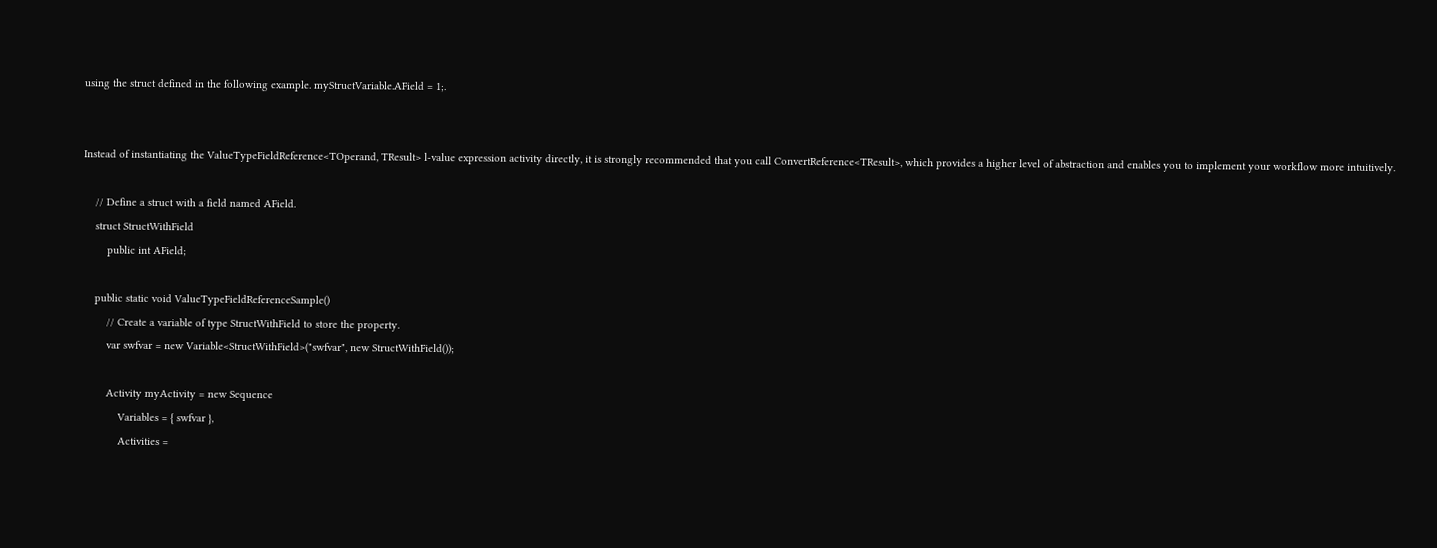using the struct defined in the following example. myStructVariable.AField = 1;.


Instead of instantiating the ValueTypeFieldReference<TOperand, TResult> l-value expression activity directly, it is strongly recommended that you call ConvertReference<TResult>, which provides a higher level of abstraction and enables you to implement your workflow more intuitively.

    // Define a struct with a field named AField.
    struct StructWithField
        public int AField;

    public static void ValueTypeFieldReferenceSample()
        // Create a variable of type StructWithField to store the property.
        var swfvar = new Variable<StructWithField>("swfvar", new StructWithField());

        Activity myActivity = new Sequence
            Variables = { swfvar },
            Activities =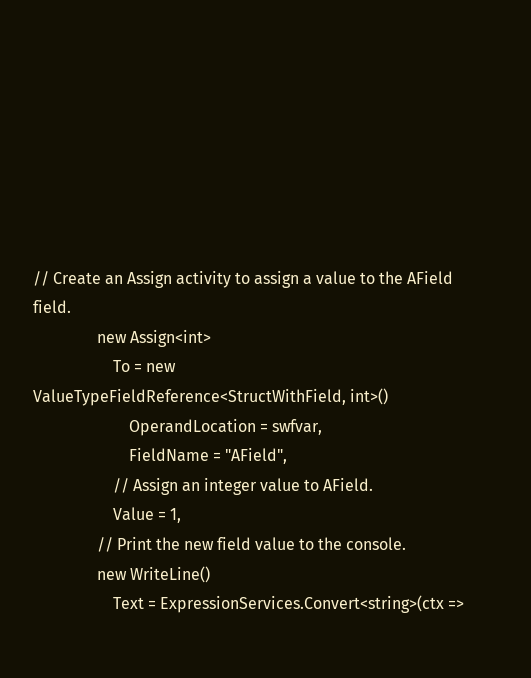// Create an Assign activity to assign a value to the AField field.
                new Assign<int>
                    To = new ValueTypeFieldReference<StructWithField, int>()
                        OperandLocation = swfvar,
                        FieldName = "AField",
                    // Assign an integer value to AField.
                    Value = 1,
                // Print the new field value to the console.
                new WriteLine()
                    Text = ExpressionServices.Convert<string>(ctx =>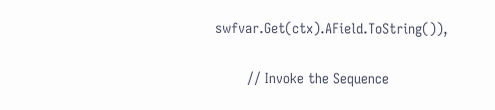swfvar.Get(ctx).AField.ToString()),

        // Invoke the Sequence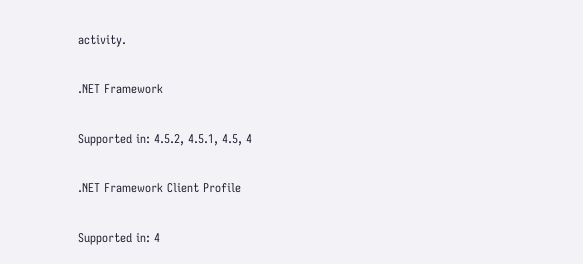activity.

.NET Framework

Supported in: 4.5.2, 4.5.1, 4.5, 4

.NET Framework Client Profile

Supported in: 4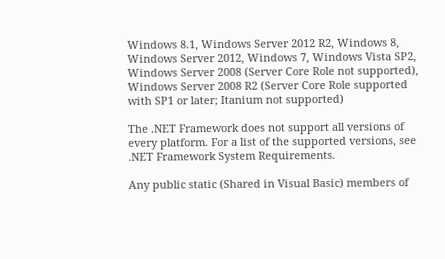Windows 8.1, Windows Server 2012 R2, Windows 8, Windows Server 2012, Windows 7, Windows Vista SP2, Windows Server 2008 (Server Core Role not supported), Windows Server 2008 R2 (Server Core Role supported with SP1 or later; Itanium not supported)

The .NET Framework does not support all versions of every platform. For a list of the supported versions, see .NET Framework System Requirements.

Any public static (Shared in Visual Basic) members of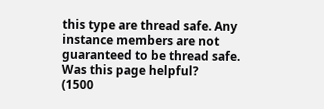this type are thread safe. Any instance members are not guaranteed to be thread safe.
Was this page helpful?
(1500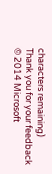characters remaining)
Thank you for your feedback
© 2014 Microsoft